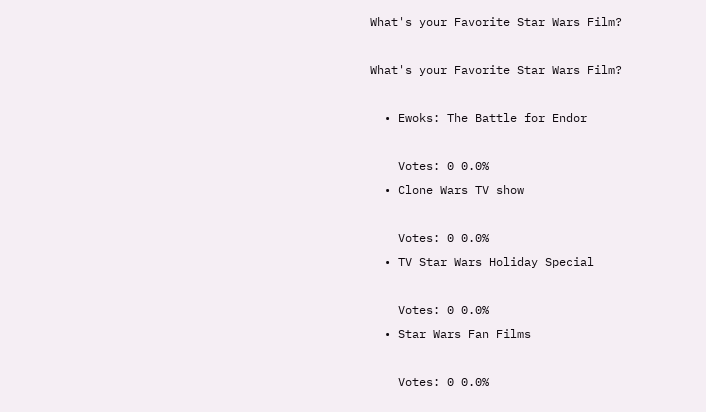What's your Favorite Star Wars Film?

What's your Favorite Star Wars Film?

  • Ewoks: The Battle for Endor

    Votes: 0 0.0%
  • Clone Wars TV show

    Votes: 0 0.0%
  • TV Star Wars Holiday Special

    Votes: 0 0.0%
  • Star Wars Fan Films

    Votes: 0 0.0%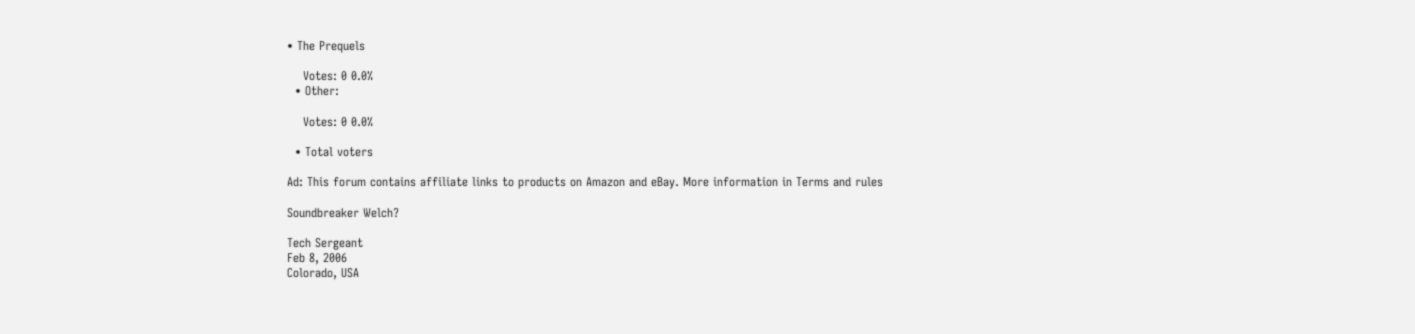• The Prequels

    Votes: 0 0.0%
  • Other:

    Votes: 0 0.0%

  • Total voters

Ad: This forum contains affiliate links to products on Amazon and eBay. More information in Terms and rules

Soundbreaker Welch?

Tech Sergeant
Feb 8, 2006
Colorado, USA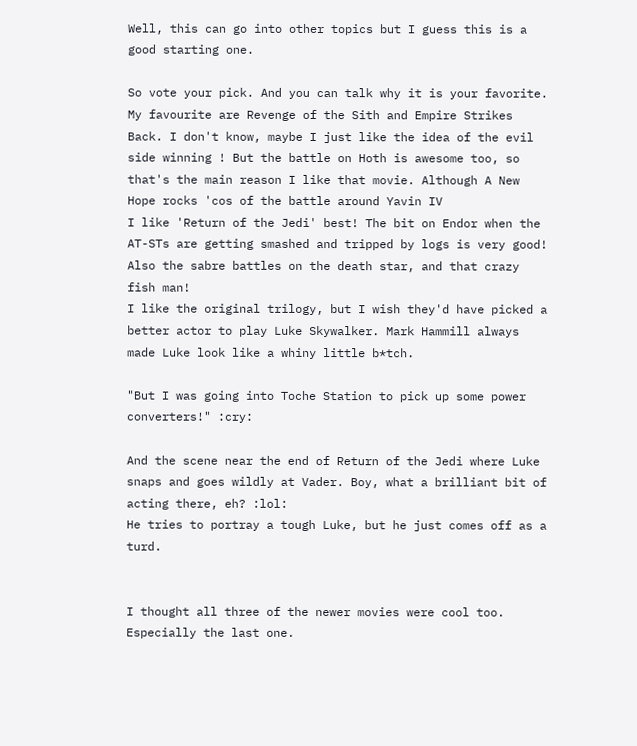Well, this can go into other topics but I guess this is a good starting one.

So vote your pick. And you can talk why it is your favorite.
My favourite are Revenge of the Sith and Empire Strikes Back. I don't know, maybe I just like the idea of the evil side winning ! But the battle on Hoth is awesome too, so that's the main reason I like that movie. Although A New Hope rocks 'cos of the battle around Yavin IV
I like 'Return of the Jedi' best! The bit on Endor when the AT-STs are getting smashed and tripped by logs is very good! Also the sabre battles on the death star, and that crazy fish man!
I like the original trilogy, but I wish they'd have picked a better actor to play Luke Skywalker. Mark Hammill always made Luke look like a whiny little b*tch.

"But I was going into Toche Station to pick up some power converters!" :cry:

And the scene near the end of Return of the Jedi where Luke snaps and goes wildly at Vader. Boy, what a brilliant bit of acting there, eh? :lol:
He tries to portray a tough Luke, but he just comes off as a turd.


I thought all three of the newer movies were cool too. Especially the last one.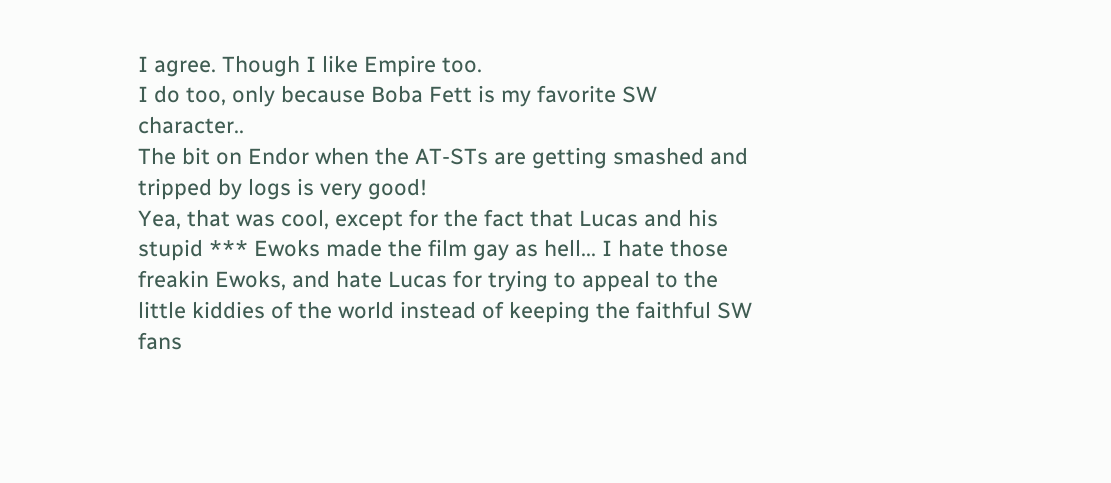I agree. Though I like Empire too.
I do too, only because Boba Fett is my favorite SW character..
The bit on Endor when the AT-STs are getting smashed and tripped by logs is very good!
Yea, that was cool, except for the fact that Lucas and his stupid *** Ewoks made the film gay as hell... I hate those freakin Ewoks, and hate Lucas for trying to appeal to the little kiddies of the world instead of keeping the faithful SW fans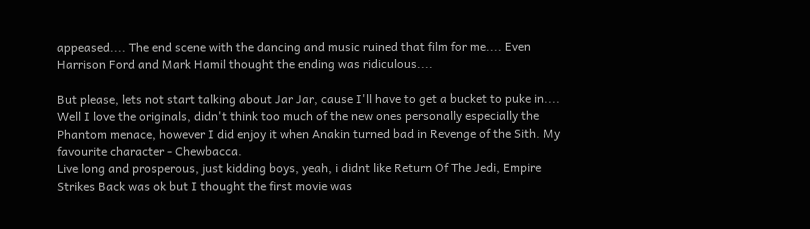appeased.... The end scene with the dancing and music ruined that film for me.... Even Harrison Ford and Mark Hamil thought the ending was ridiculous....

But please, lets not start talking about Jar Jar, cause I'll have to get a bucket to puke in....
Well I love the originals, didn't think too much of the new ones personally especially the Phantom menace, however I did enjoy it when Anakin turned bad in Revenge of the Sith. My favourite character - Chewbacca.
Live long and prosperous, just kidding boys, yeah, i didnt like Return Of The Jedi, Empire Strikes Back was ok but I thought the first movie was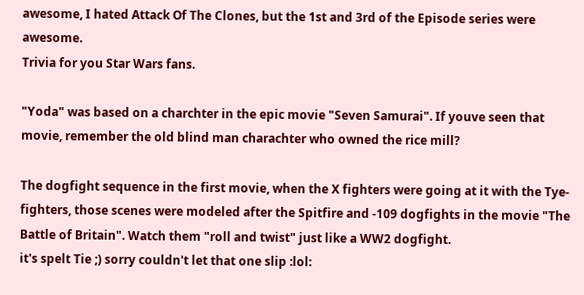awesome, I hated Attack Of The Clones, but the 1st and 3rd of the Episode series were awesome.
Trivia for you Star Wars fans.

"Yoda" was based on a charchter in the epic movie "Seven Samurai". If youve seen that movie, remember the old blind man charachter who owned the rice mill?

The dogfight sequence in the first movie, when the X fighters were going at it with the Tye-fighters, those scenes were modeled after the Spitfire and -109 dogfights in the movie "The Battle of Britain". Watch them "roll and twist" just like a WW2 dogfight.
it's spelt Tie ;) sorry couldn't let that one slip :lol: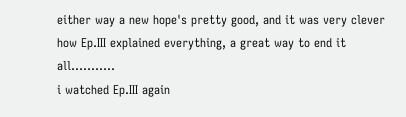either way a new hope's pretty good, and it was very clever how Ep.III explained everything, a great way to end it all...........
i watched Ep.III again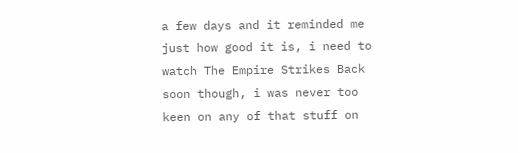a few days and it reminded me just how good it is, i need to watch The Empire Strikes Back soon though, i was never too keen on any of that stuff on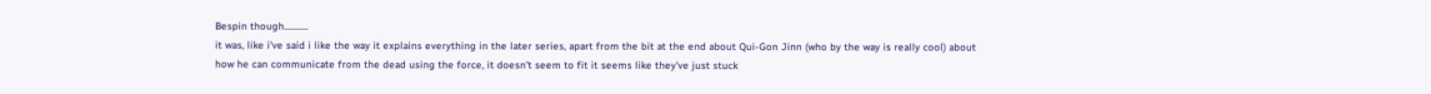Bespin though............
it was, like i've said i like the way it explains everything in the later series, apart from the bit at the end about Qui-Gon Jinn (who by the way is really cool) about how he can communicate from the dead using the force, it doesn't seem to fit it seems like they've just stuck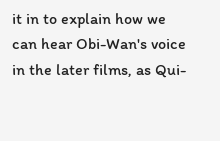it in to explain how we can hear Obi-Wan's voice in the later films, as Qui-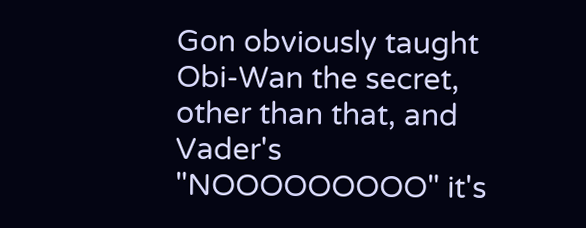Gon obviously taught Obi-Wan the secret, other than that, and Vader's "NOOOOOOOOO" it's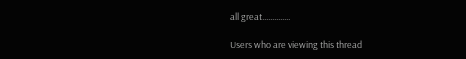all great..............

Users who are viewing this thread